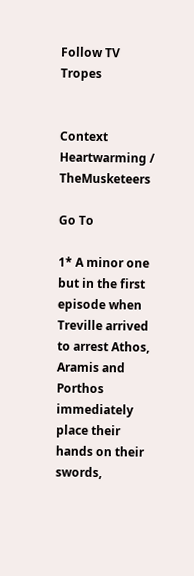Follow TV Tropes


Context Heartwarming / TheMusketeers

Go To

1* A minor one but in the first episode when Treville arrived to arrest Athos, Aramis and Porthos immediately place their hands on their swords,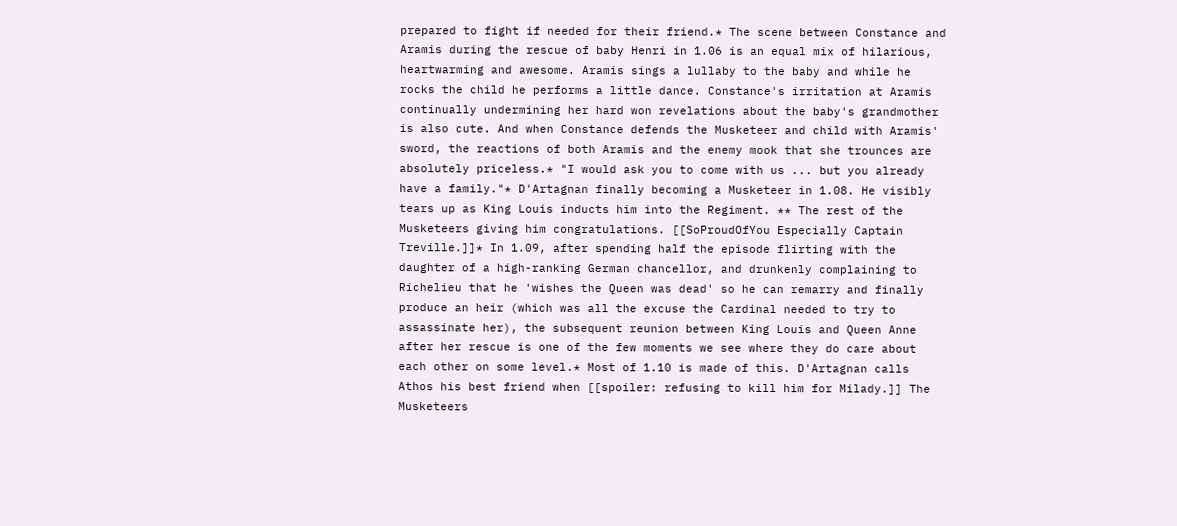prepared to fight if needed for their friend.* The scene between Constance and Aramis during the rescue of baby Henri in 1.06 is an equal mix of hilarious, heartwarming and awesome. Aramis sings a lullaby to the baby and while he rocks the child he performs a little dance. Constance's irritation at Aramis continually undermining her hard won revelations about the baby's grandmother is also cute. And when Constance defends the Musketeer and child with Aramis' sword, the reactions of both Aramis and the enemy mook that she trounces are absolutely priceless.* "I would ask you to come with us ... but you already have a family."* D'Artagnan finally becoming a Musketeer in 1.08. He visibly tears up as King Louis inducts him into the Regiment. ** The rest of the Musketeers giving him congratulations. [[SoProudOfYou Especially Captain Treville.]]* In 1.09, after spending half the episode flirting with the daughter of a high-ranking German chancellor, and drunkenly complaining to Richelieu that he 'wishes the Queen was dead' so he can remarry and finally produce an heir (which was all the excuse the Cardinal needed to try to assassinate her), the subsequent reunion between King Louis and Queen Anne after her rescue is one of the few moments we see where they do care about each other on some level.* Most of 1.10 is made of this. D'Artagnan calls Athos his best friend when [[spoiler: refusing to kill him for Milady.]] The Musketeers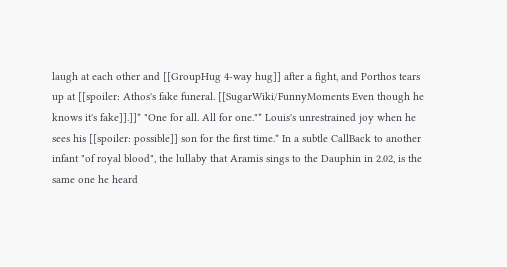laugh at each other and [[GroupHug 4-way hug]] after a fight, and Porthos tears up at [[spoiler: Athos's fake funeral. [[SugarWiki/FunnyMoments Even though he knows it's fake]].]]* "One for all. All for one."* Louis's unrestrained joy when he sees his [[spoiler: possible]] son for the first time.* In a subtle CallBack to another infant "of royal blood", the lullaby that Aramis sings to the Dauphin in 2.02, is the same one he heard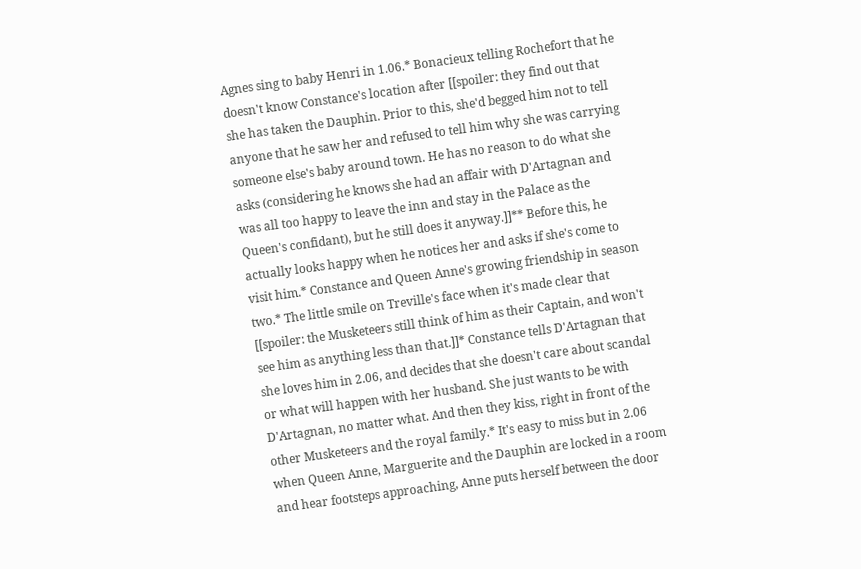Agnes sing to baby Henri in 1.06.* Bonacieux telling Rochefort that he doesn't know Constance's location after [[spoiler: they find out that she has taken the Dauphin. Prior to this, she'd begged him not to tell anyone that he saw her and refused to tell him why she was carrying someone else's baby around town. He has no reason to do what she asks (considering he knows she had an affair with D'Artagnan and was all too happy to leave the inn and stay in the Palace as the Queen's confidant), but he still does it anyway.]]** Before this, he actually looks happy when he notices her and asks if she's come to visit him.* Constance and Queen Anne's growing friendship in season two.* The little smile on Treville's face when it's made clear that [[spoiler: the Musketeers still think of him as their Captain, and won't see him as anything less than that.]]* Constance tells D'Artagnan that she loves him in 2.06, and decides that she doesn't care about scandal or what will happen with her husband. She just wants to be with D'Artagnan, no matter what. And then they kiss, right in front of the other Musketeers and the royal family.* It's easy to miss but in 2.06 when Queen Anne, Marguerite and the Dauphin are locked in a room and hear footsteps approaching, Anne puts herself between the door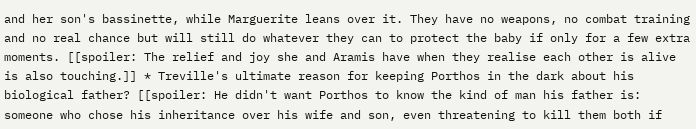and her son's bassinette, while Marguerite leans over it. They have no weapons, no combat training and no real chance but will still do whatever they can to protect the baby if only for a few extra moments. [[spoiler: The relief and joy she and Aramis have when they realise each other is alive is also touching.]] * Treville's ultimate reason for keeping Porthos in the dark about his biological father? [[spoiler: He didn't want Porthos to know the kind of man his father is: someone who chose his inheritance over his wife and son, even threatening to kill them both if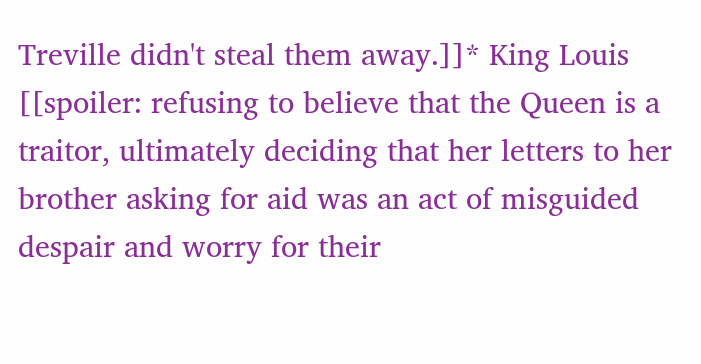Treville didn't steal them away.]]* King Louis [[spoiler: refusing to believe that the Queen is a traitor, ultimately deciding that her letters to her brother asking for aid was an act of misguided despair and worry for their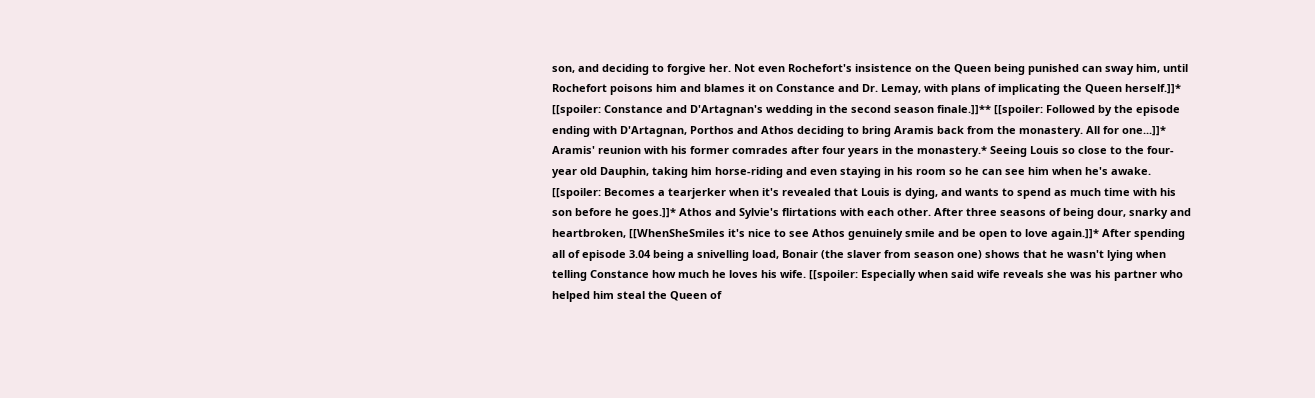son, and deciding to forgive her. Not even Rochefort's insistence on the Queen being punished can sway him, until Rochefort poisons him and blames it on Constance and Dr. Lemay, with plans of implicating the Queen herself.]]* [[spoiler: Constance and D'Artagnan's wedding in the second season finale.]]** [[spoiler: Followed by the episode ending with D'Artagnan, Porthos and Athos deciding to bring Aramis back from the monastery. All for one...]]* Aramis' reunion with his former comrades after four years in the monastery.* Seeing Louis so close to the four-year old Dauphin, taking him horse-riding and even staying in his room so he can see him when he's awake. [[spoiler: Becomes a tearjerker when it's revealed that Louis is dying, and wants to spend as much time with his son before he goes.]]* Athos and Sylvie's flirtations with each other. After three seasons of being dour, snarky and heartbroken, [[WhenSheSmiles it's nice to see Athos genuinely smile and be open to love again.]]* After spending all of episode 3.04 being a snivelling load, Bonair (the slaver from season one) shows that he wasn't lying when telling Constance how much he loves his wife. [[spoiler: Especially when said wife reveals she was his partner who helped him steal the Queen of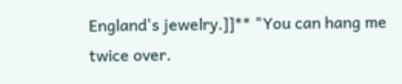England's jewelry.]]** "You can hang me twice over.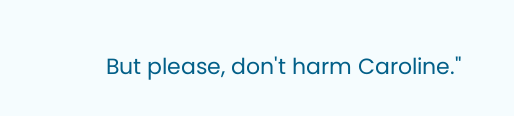But please, don't harm Caroline."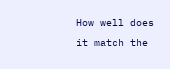How well does it match the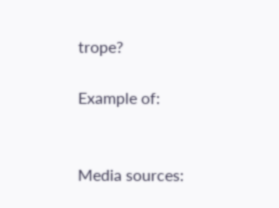trope?

Example of:


Media sources: